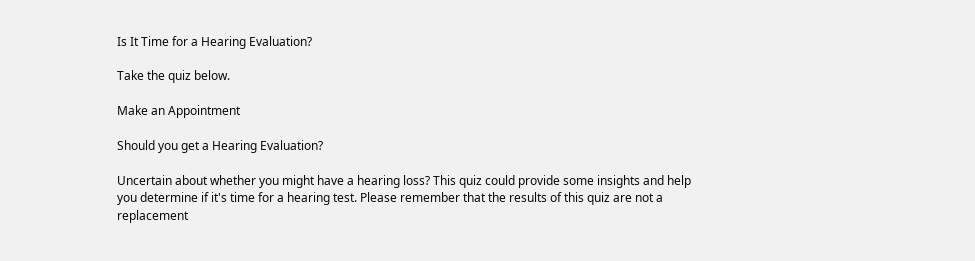Is It Time for a Hearing Evaluation?

Take the quiz below.

Make an Appointment

Should you get a Hearing Evaluation?

Uncertain about whether you might have a hearing loss? This quiz could provide some insights and help you determine if it's time for a hearing test. Please remember that the results of this quiz are not a replacement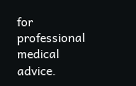for professional medical advice.